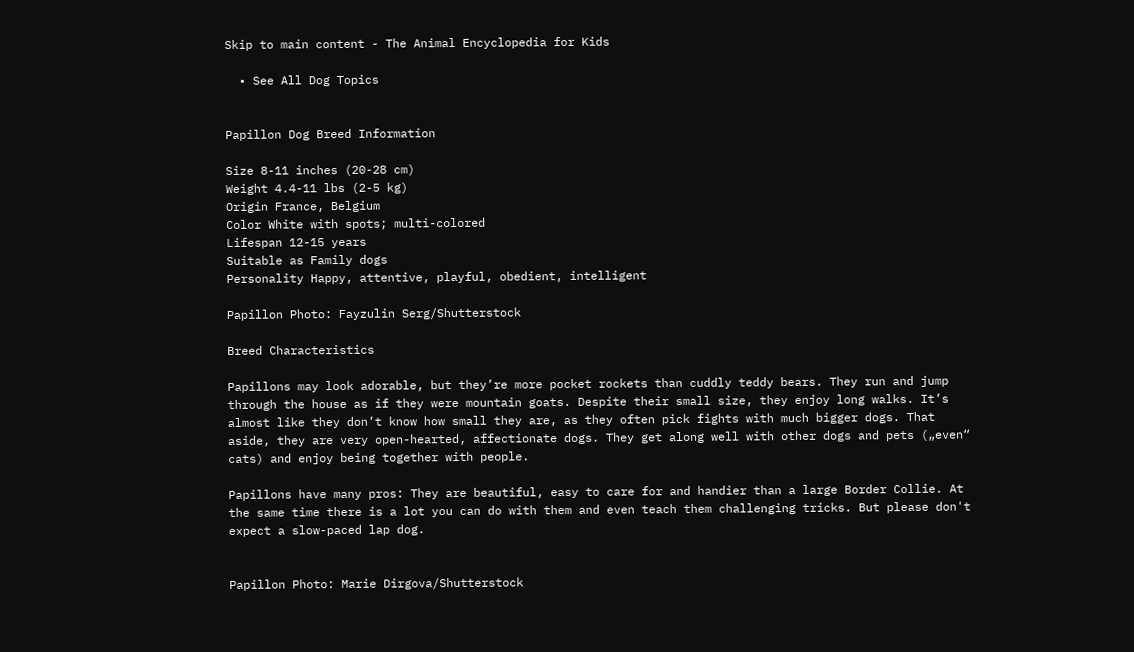Skip to main content - The Animal Encyclopedia for Kids

  • See All Dog Topics


Papillon Dog Breed Information

Size 8-11 inches (20-28 cm)
Weight 4.4-11 lbs (2-5 kg)
Origin France, Belgium
Color White with spots; multi-colored
Lifespan 12-15 years
Suitable as Family dogs
Personality Happy, attentive, playful, obedient, intelligent

Papillon Photo: Fayzulin Serg/Shutterstock

Breed Characteristics

Papillons may look adorable, but they’re more pocket rockets than cuddly teddy bears. They run and jump through the house as if they were mountain goats. Despite their small size, they enjoy long walks. It’s almost like they don’t know how small they are, as they often pick fights with much bigger dogs. That aside, they are very open-hearted, affectionate dogs. They get along well with other dogs and pets („even“ cats) and enjoy being together with people.

Papillons have many pros: They are beautiful, easy to care for and handier than a large Border Collie. At the same time there is a lot you can do with them and even teach them challenging tricks. But please don't expect a slow-paced lap dog.


Papillon Photo: Marie Dirgova/Shutterstock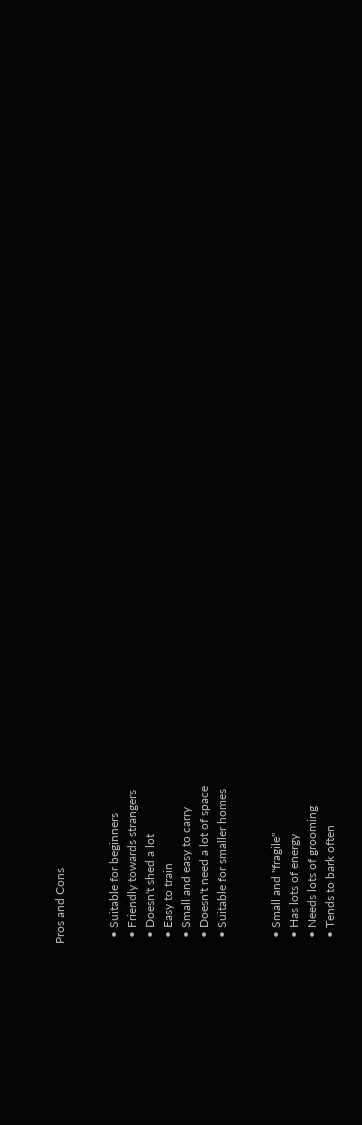Pros and Cons


  • Suitable for beginners
  • Friendly towards strangers
  • Doesn't shed a lot
  • Easy to train
  • Small and easy to carry
  • Doesn't need a lot of space
  • Suitable for smaller homes


  • Small and "fragile"
  • Has lots of energy
  • Needs lots of grooming
  • Tends to bark often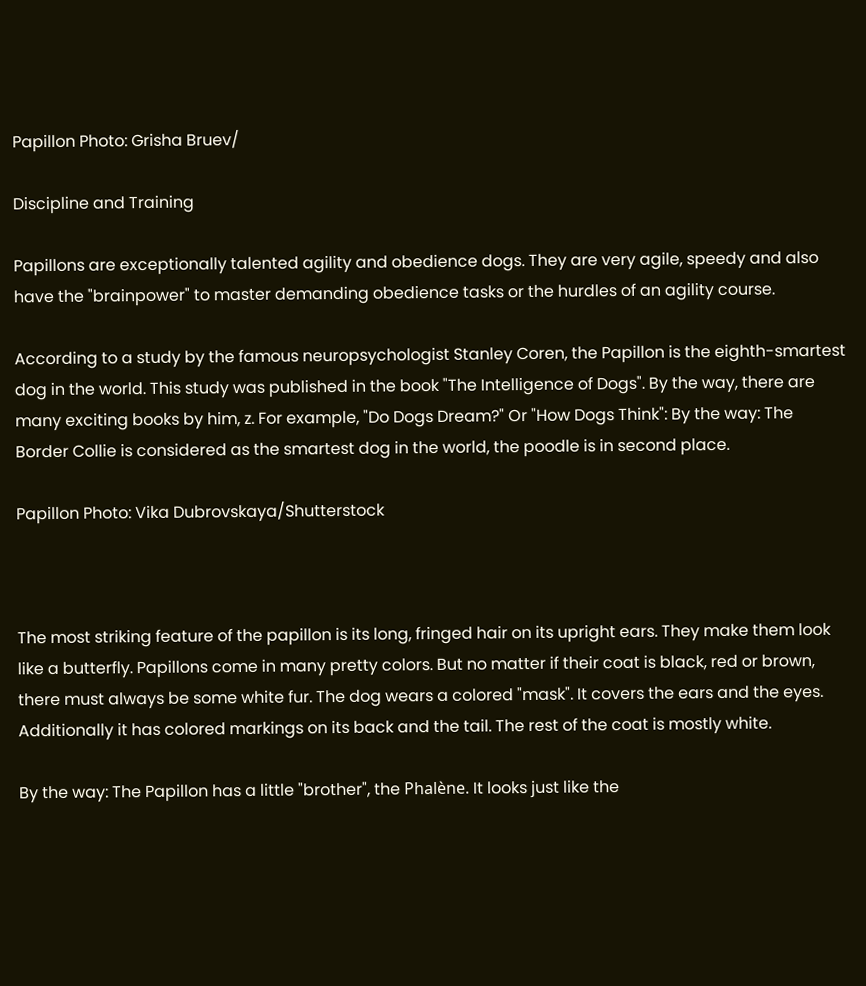Papillon Photo: Grisha Bruev/

Discipline and Training

Papillons are exceptionally talented agility and obedience dogs. They are very agile, speedy and also have the "brainpower" to master demanding obedience tasks or the hurdles of an agility course.

According to a study by the famous neuropsychologist Stanley Coren, the Papillon is the eighth-smartest dog in the world. This study was published in the book "The Intelligence of Dogs". By the way, there are many exciting books by him, z. For example, "Do Dogs Dream?" Or "How Dogs Think": By the way: The Border Collie is considered as the smartest dog in the world, the poodle is in second place.

Papillon Photo: Vika Dubrovskaya/Shutterstock



The most striking feature of the papillon is its long, fringed hair on its upright ears. They make them look like a butterfly. Papillons come in many pretty colors. But no matter if their coat is black, red or brown, there must always be some white fur. The dog wears a colored "mask". It covers the ears and the eyes. Additionally it has colored markings on its back and the tail. The rest of the coat is mostly white.

By the way: The Papillon has a little "brother", the Phalène. It looks just like the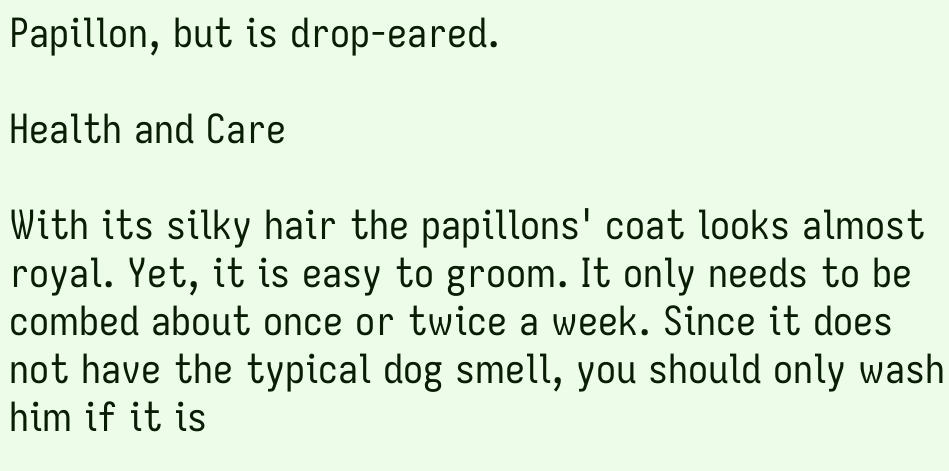Papillon, but is drop-eared.

Health and Care

With its silky hair the papillons' coat looks almost royal. Yet, it is easy to groom. It only needs to be combed about once or twice a week. Since it does not have the typical dog smell, you should only wash him if it is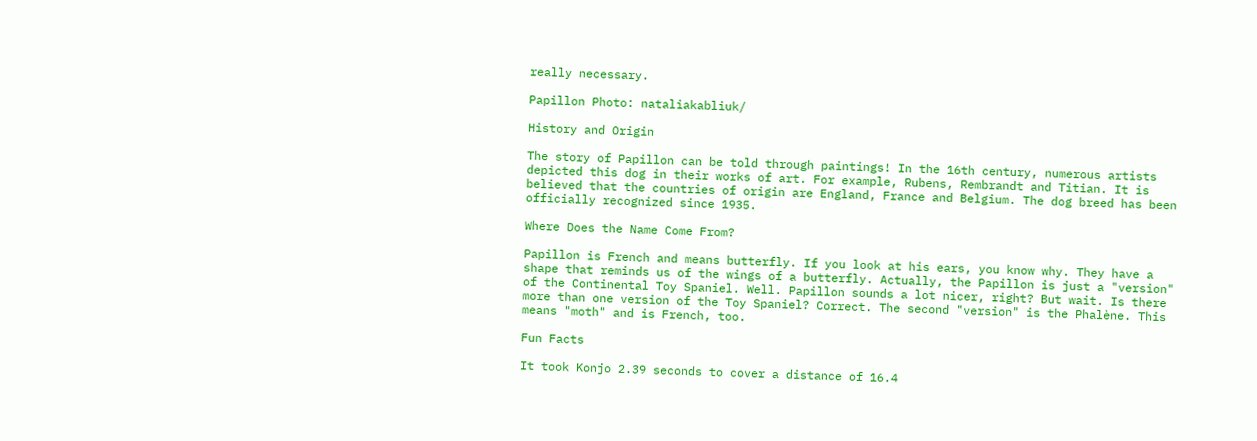really necessary.

Papillon Photo: nataliakabliuk/

History and Origin

The story of Papillon can be told through paintings! In the 16th century, numerous artists depicted this dog in their works of art. For example, Rubens, Rembrandt and Titian. It is believed that the countries of origin are England, France and Belgium. The dog breed has been officially recognized since 1935.

Where Does the Name Come From?

Papillon is French and means butterfly. If you look at his ears, you know why. They have a shape that reminds us of the wings of a butterfly. Actually, the Papillon is just a "version" of the Continental Toy Spaniel. Well. Papillon sounds a lot nicer, right? But wait. Is there more than one version of the Toy Spaniel? Correct. The second "version" is the Phalène. This means "moth" and is French, too.

Fun Facts

It took Konjo 2.39 seconds to cover a distance of 16.4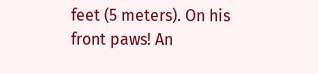feet (5 meters). On his front paws! An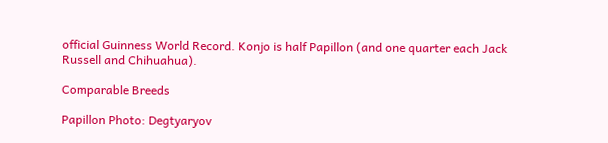official Guinness World Record. Konjo is half Papillon (and one quarter each Jack Russell and Chihuahua).

Comparable Breeds

Papillon Photo: Degtyaryov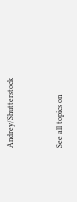Andrey/Shutterstock


See all topics on